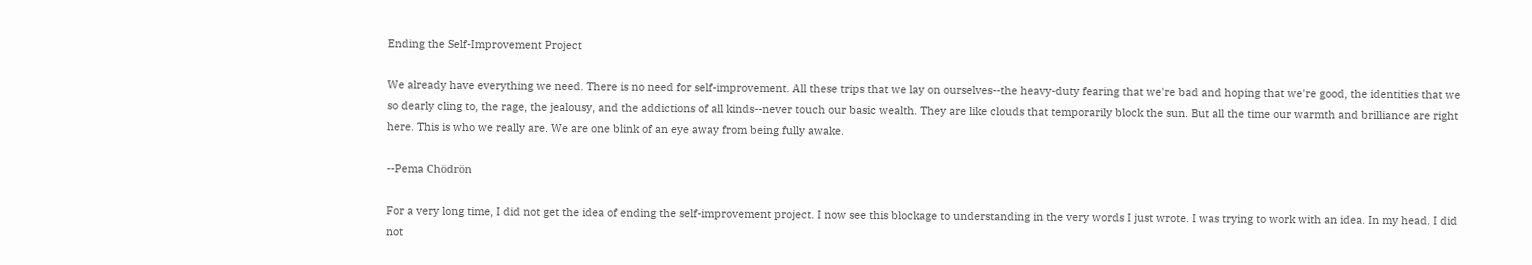Ending the Self-Improvement Project

We already have everything we need. There is no need for self-improvement. All these trips that we lay on ourselves--the heavy-duty fearing that we're bad and hoping that we're good, the identities that we so dearly cling to, the rage, the jealousy, and the addictions of all kinds--never touch our basic wealth. They are like clouds that temporarily block the sun. But all the time our warmth and brilliance are right here. This is who we really are. We are one blink of an eye away from being fully awake.

--Pema Chödrön

For a very long time, I did not get the idea of ending the self-improvement project. I now see this blockage to understanding in the very words I just wrote. I was trying to work with an idea. In my head. I did not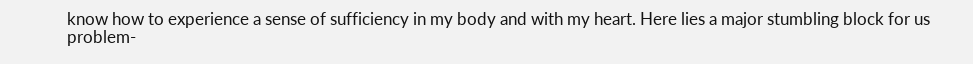know how to experience a sense of sufficiency in my body and with my heart. Here lies a major stumbling block for us problem-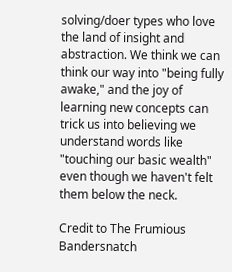solving/doer types who love the land of insight and abstraction. We think we can think our way into "being fully awake," and the joy of learning new concepts can trick us into believing we understand words like "touching our basic wealth" even though we haven't felt them below the neck.

Credit to The Frumious Bandersnatch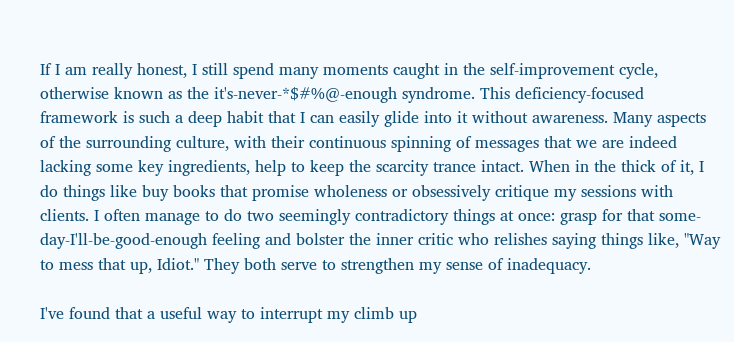If I am really honest, I still spend many moments caught in the self-improvement cycle, otherwise known as the it's-never-*$#%@-enough syndrome. This deficiency-focused framework is such a deep habit that I can easily glide into it without awareness. Many aspects of the surrounding culture, with their continuous spinning of messages that we are indeed lacking some key ingredients, help to keep the scarcity trance intact. When in the thick of it, I do things like buy books that promise wholeness or obsessively critique my sessions with clients. I often manage to do two seemingly contradictory things at once: grasp for that some-day-I'll-be-good-enough feeling and bolster the inner critic who relishes saying things like, "Way to mess that up, Idiot." They both serve to strengthen my sense of inadequacy.

I've found that a useful way to interrupt my climb up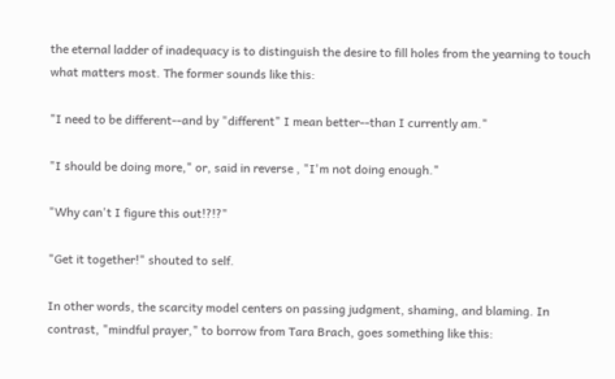the eternal ladder of inadequacy is to distinguish the desire to fill holes from the yearning to touch what matters most. The former sounds like this:

"I need to be different--and by "different" I mean better--than I currently am."

"I should be doing more," or, said in reverse , "I'm not doing enough."

"Why can't I figure this out!?!?"

"Get it together!" shouted to self.

In other words, the scarcity model centers on passing judgment, shaming, and blaming. In contrast, "mindful prayer," to borrow from Tara Brach, goes something like this: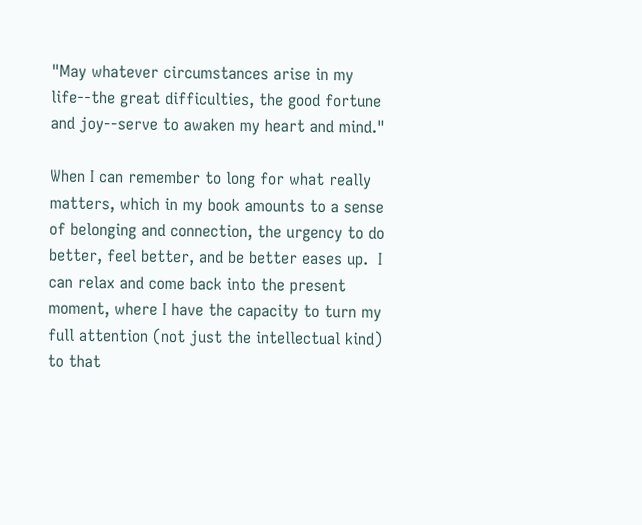"May whatever circumstances arise in my life--the great difficulties, the good fortune and joy--serve to awaken my heart and mind."

When I can remember to long for what really matters, which in my book amounts to a sense of belonging and connection, the urgency to do better, feel better, and be better eases up.  I can relax and come back into the present moment, where I have the capacity to turn my full attention (not just the intellectual kind) to that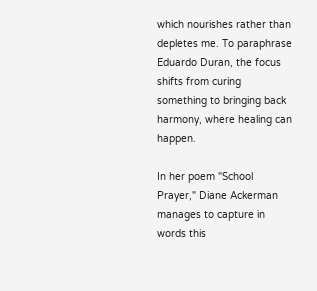which nourishes rather than depletes me. To paraphrase Eduardo Duran, the focus shifts from curing something to bringing back harmony, where healing can happen.

In her poem "School Prayer," Diane Ackerman manages to capture in words this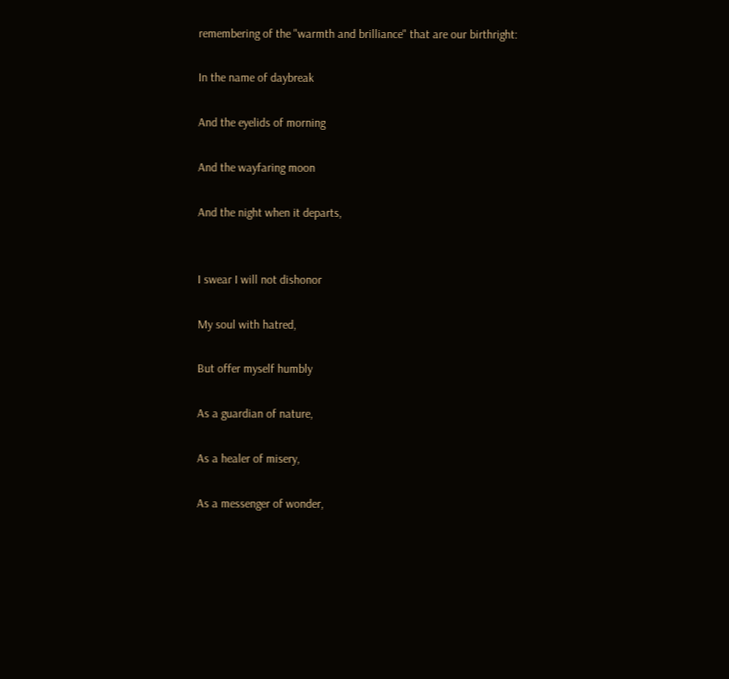remembering of the "warmth and brilliance" that are our birthright:

In the name of daybreak

And the eyelids of morning

And the wayfaring moon

And the night when it departs,


I swear I will not dishonor

My soul with hatred,

But offer myself humbly

As a guardian of nature,

As a healer of misery,

As a messenger of wonder,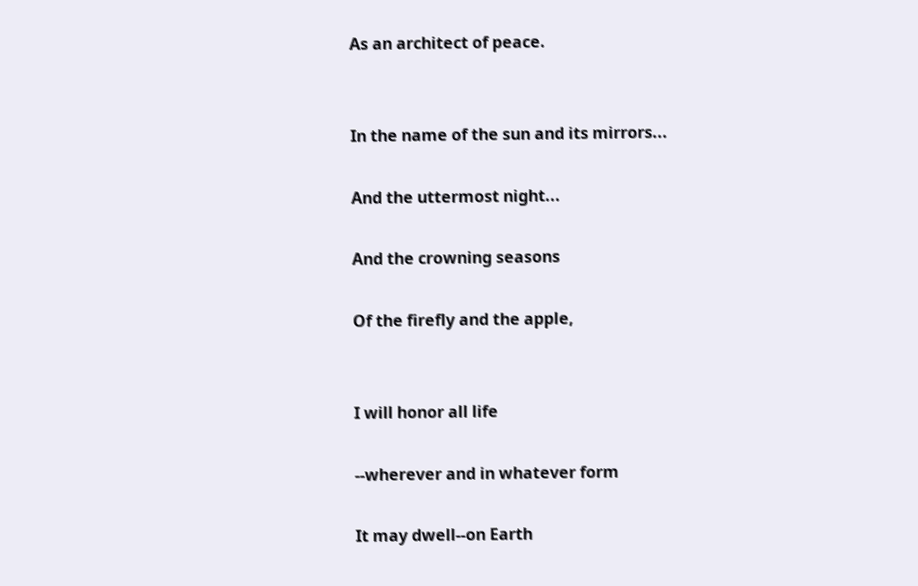As an architect of peace.


In the name of the sun and its mirrors...

And the uttermost night...

And the crowning seasons

Of the firefly and the apple,


I will honor all life

--wherever and in whatever form

It may dwell--on Earth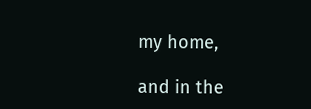my home,

and in the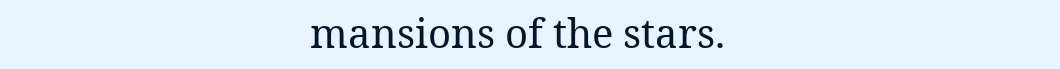mansions of the stars.